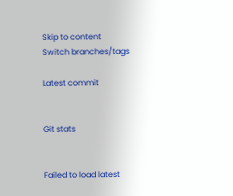Skip to content
Switch branches/tags

Latest commit


Git stats


Failed to load latest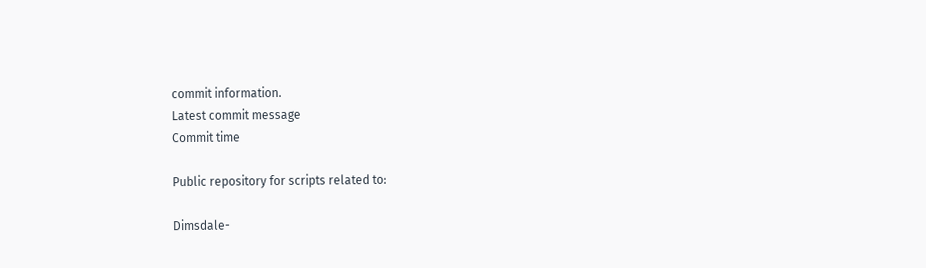commit information.
Latest commit message
Commit time

Public repository for scripts related to:

Dimsdale-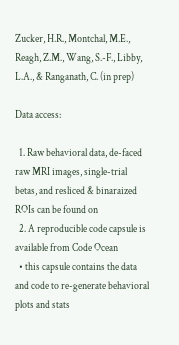Zucker, H.R., Montchal, M.E., Reagh, Z.M., Wang, S.-F., Libby, L.A., & Ranganath, C. (in prep)

Data access:

  1. Raw behavioral data, de-faced raw MRI images, single-trial betas, and resliced & binaraized ROIs can be found on
  2. A reproducible code capsule is available from Code Ocean
  • this capsule contains the data and code to re-generate behavioral plots and stats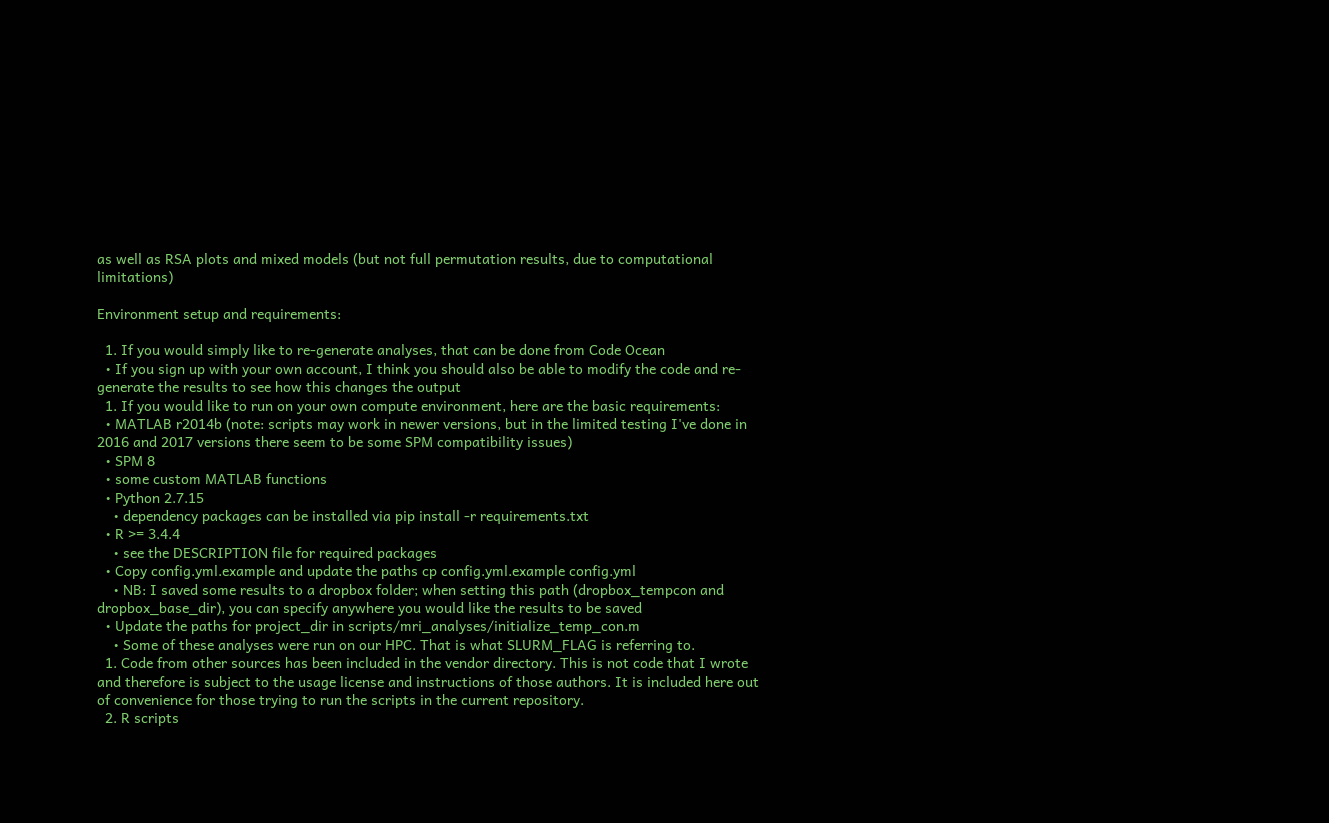as well as RSA plots and mixed models (but not full permutation results, due to computational limitations)

Environment setup and requirements:

  1. If you would simply like to re-generate analyses, that can be done from Code Ocean
  • If you sign up with your own account, I think you should also be able to modify the code and re-generate the results to see how this changes the output
  1. If you would like to run on your own compute environment, here are the basic requirements:
  • MATLAB r2014b (note: scripts may work in newer versions, but in the limited testing I've done in 2016 and 2017 versions there seem to be some SPM compatibility issues)
  • SPM 8
  • some custom MATLAB functions
  • Python 2.7.15
    • dependency packages can be installed via pip install -r requirements.txt
  • R >= 3.4.4
    • see the DESCRIPTION file for required packages
  • Copy config.yml.example and update the paths cp config.yml.example config.yml
    • NB: I saved some results to a dropbox folder; when setting this path (dropbox_tempcon and dropbox_base_dir), you can specify anywhere you would like the results to be saved
  • Update the paths for project_dir in scripts/mri_analyses/initialize_temp_con.m
    • Some of these analyses were run on our HPC. That is what SLURM_FLAG is referring to.
  1. Code from other sources has been included in the vendor directory. This is not code that I wrote and therefore is subject to the usage license and instructions of those authors. It is included here out of convenience for those trying to run the scripts in the current repository.
  2. R scripts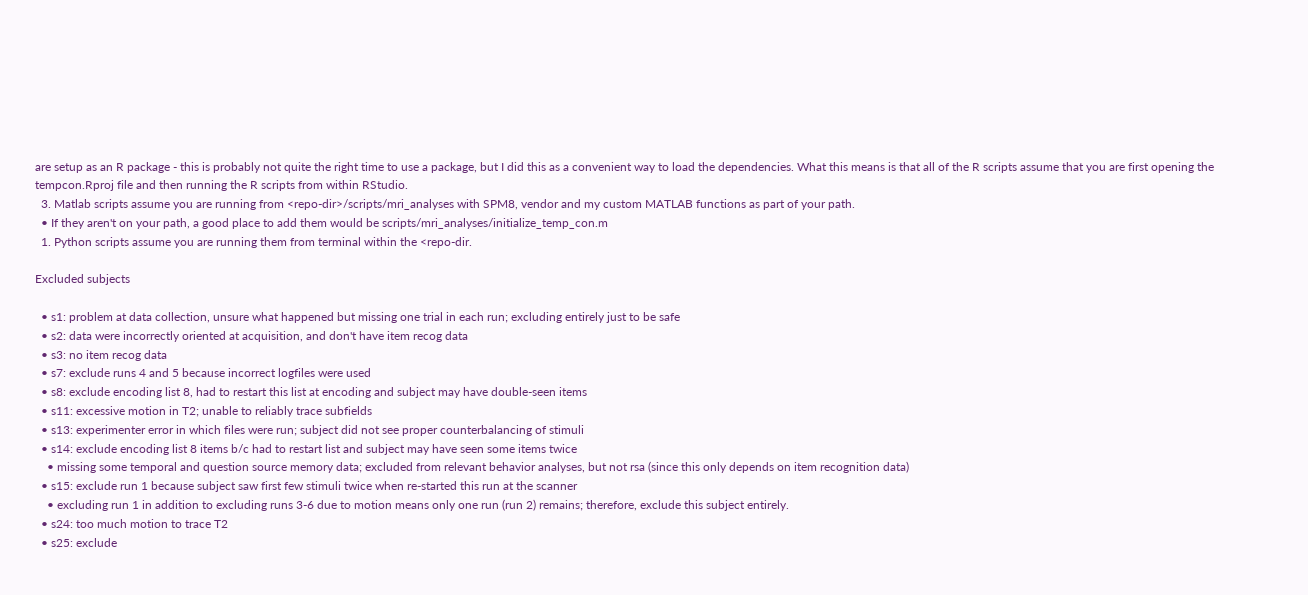are setup as an R package - this is probably not quite the right time to use a package, but I did this as a convenient way to load the dependencies. What this means is that all of the R scripts assume that you are first opening the tempcon.Rproj file and then running the R scripts from within RStudio.
  3. Matlab scripts assume you are running from <repo-dir>/scripts/mri_analyses with SPM8, vendor and my custom MATLAB functions as part of your path.
  • If they aren't on your path, a good place to add them would be scripts/mri_analyses/initialize_temp_con.m
  1. Python scripts assume you are running them from terminal within the <repo-dir.

Excluded subjects

  • s1: problem at data collection, unsure what happened but missing one trial in each run; excluding entirely just to be safe
  • s2: data were incorrectly oriented at acquisition, and don't have item recog data
  • s3: no item recog data
  • s7: exclude runs 4 and 5 because incorrect logfiles were used
  • s8: exclude encoding list 8, had to restart this list at encoding and subject may have double-seen items
  • s11: excessive motion in T2; unable to reliably trace subfields
  • s13: experimenter error in which files were run; subject did not see proper counterbalancing of stimuli
  • s14: exclude encoding list 8 items b/c had to restart list and subject may have seen some items twice
    • missing some temporal and question source memory data; excluded from relevant behavior analyses, but not rsa (since this only depends on item recognition data)
  • s15: exclude run 1 because subject saw first few stimuli twice when re-started this run at the scanner
    • excluding run 1 in addition to excluding runs 3-6 due to motion means only one run (run 2) remains; therefore, exclude this subject entirely.
  • s24: too much motion to trace T2
  • s25: exclude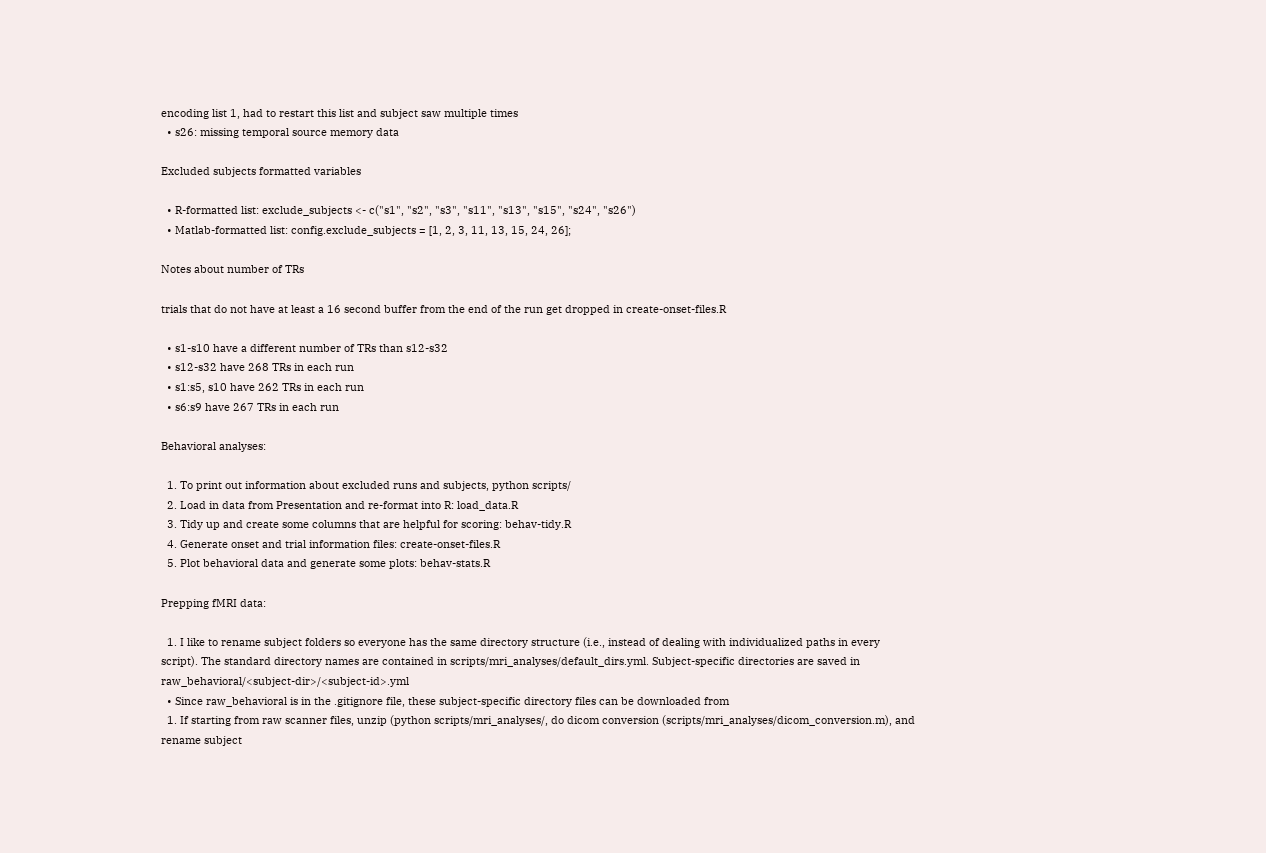encoding list 1, had to restart this list and subject saw multiple times
  • s26: missing temporal source memory data

Excluded subjects formatted variables

  • R-formatted list: exclude_subjects <- c("s1", "s2", "s3", "s11", "s13", "s15", "s24", "s26")
  • Matlab-formatted list: config.exclude_subjects = [1, 2, 3, 11, 13, 15, 24, 26];

Notes about number of TRs

trials that do not have at least a 16 second buffer from the end of the run get dropped in create-onset-files.R

  • s1-s10 have a different number of TRs than s12-s32
  • s12-s32 have 268 TRs in each run
  • s1:s5, s10 have 262 TRs in each run
  • s6:s9 have 267 TRs in each run

Behavioral analyses:

  1. To print out information about excluded runs and subjects, python scripts/
  2. Load in data from Presentation and re-format into R: load_data.R
  3. Tidy up and create some columns that are helpful for scoring: behav-tidy.R
  4. Generate onset and trial information files: create-onset-files.R
  5. Plot behavioral data and generate some plots: behav-stats.R

Prepping fMRI data:

  1. I like to rename subject folders so everyone has the same directory structure (i.e., instead of dealing with individualized paths in every script). The standard directory names are contained in scripts/mri_analyses/default_dirs.yml. Subject-specific directories are saved in raw_behavioral/<subject-dir>/<subject-id>.yml
  • Since raw_behavioral is in the .gitignore file, these subject-specific directory files can be downloaded from
  1. If starting from raw scanner files, unzip (python scripts/mri_analyses/, do dicom conversion (scripts/mri_analyses/dicom_conversion.m), and rename subject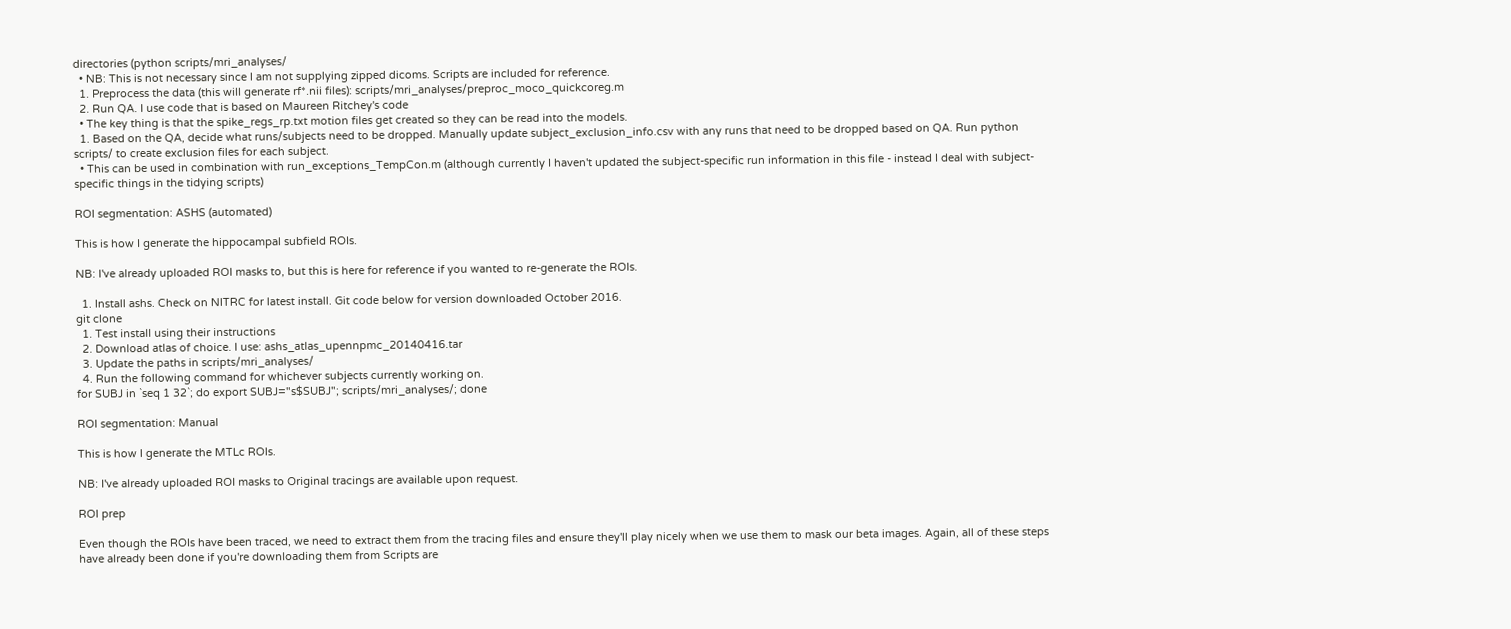directories (python scripts/mri_analyses/
  • NB: This is not necessary since I am not supplying zipped dicoms. Scripts are included for reference.
  1. Preprocess the data (this will generate rf*.nii files): scripts/mri_analyses/preproc_moco_quickcoreg.m
  2. Run QA. I use code that is based on Maureen Ritchey's code
  • The key thing is that the spike_regs_rp.txt motion files get created so they can be read into the models.
  1. Based on the QA, decide what runs/subjects need to be dropped. Manually update subject_exclusion_info.csv with any runs that need to be dropped based on QA. Run python scripts/ to create exclusion files for each subject.
  • This can be used in combination with run_exceptions_TempCon.m (although currently I haven't updated the subject-specific run information in this file - instead I deal with subject-specific things in the tidying scripts)

ROI segmentation: ASHS (automated)

This is how I generate the hippocampal subfield ROIs.

NB: I've already uploaded ROI masks to, but this is here for reference if you wanted to re-generate the ROIs.

  1. Install ashs. Check on NITRC for latest install. Git code below for version downloaded October 2016.
git clone
  1. Test install using their instructions
  2. Download atlas of choice. I use: ashs_atlas_upennpmc_20140416.tar
  3. Update the paths in scripts/mri_analyses/
  4. Run the following command for whichever subjects currently working on.
for SUBJ in `seq 1 32`; do export SUBJ="s$SUBJ"; scripts/mri_analyses/; done

ROI segmentation: Manual

This is how I generate the MTLc ROIs.

NB: I've already uploaded ROI masks to Original tracings are available upon request.

ROI prep

Even though the ROIs have been traced, we need to extract them from the tracing files and ensure they'll play nicely when we use them to mask our beta images. Again, all of these steps have already been done if you're downloading them from Scripts are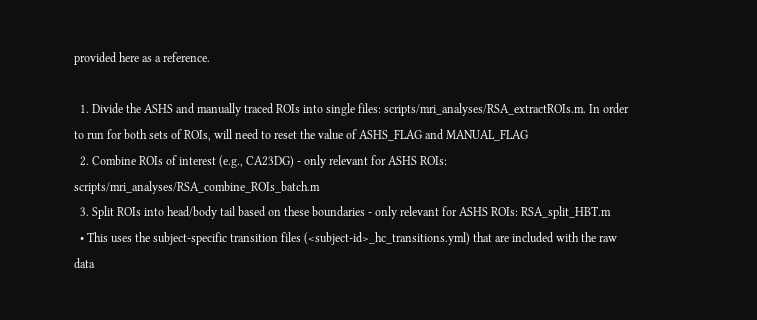provided here as a reference.

  1. Divide the ASHS and manually traced ROIs into single files: scripts/mri_analyses/RSA_extractROIs.m. In order to run for both sets of ROIs, will need to reset the value of ASHS_FLAG and MANUAL_FLAG
  2. Combine ROIs of interest (e.g., CA23DG) - only relevant for ASHS ROIs: scripts/mri_analyses/RSA_combine_ROIs_batch.m
  3. Split ROIs into head/body tail based on these boundaries - only relevant for ASHS ROIs: RSA_split_HBT.m
  • This uses the subject-specific transition files (<subject-id>_hc_transitions.yml) that are included with the raw data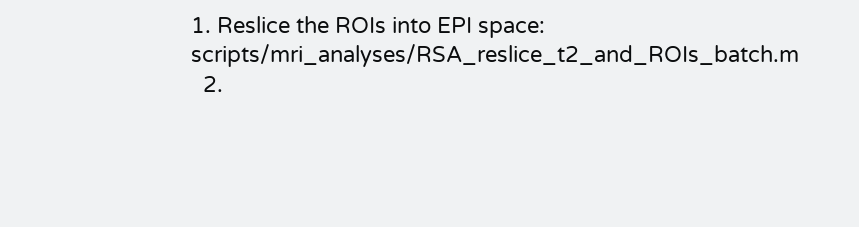1. Reslice the ROIs into EPI space: scripts/mri_analyses/RSA_reslice_t2_and_ROIs_batch.m
  2.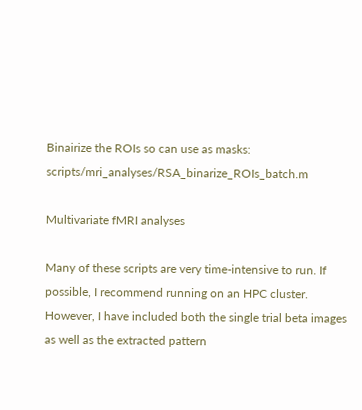Binairize the ROIs so can use as masks: scripts/mri_analyses/RSA_binarize_ROIs_batch.m

Multivariate fMRI analyses

Many of these scripts are very time-intensive to run. If possible, I recommend running on an HPC cluster. However, I have included both the single trial beta images as well as the extracted pattern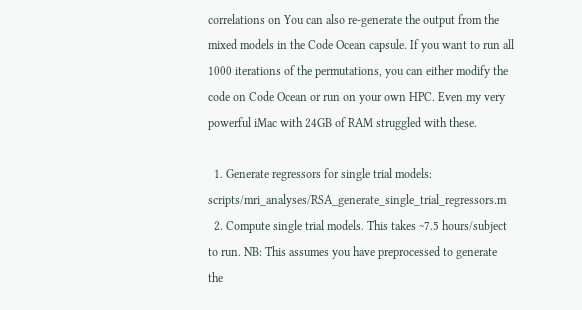correlations on You can also re-generate the output from the mixed models in the Code Ocean capsule. If you want to run all 1000 iterations of the permutations, you can either modify the code on Code Ocean or run on your own HPC. Even my very powerful iMac with 24GB of RAM struggled with these.

  1. Generate regressors for single trial models: scripts/mri_analyses/RSA_generate_single_trial_regressors.m
  2. Compute single trial models. This takes ~7.5 hours/subject to run. NB: This assumes you have preprocessed to generate the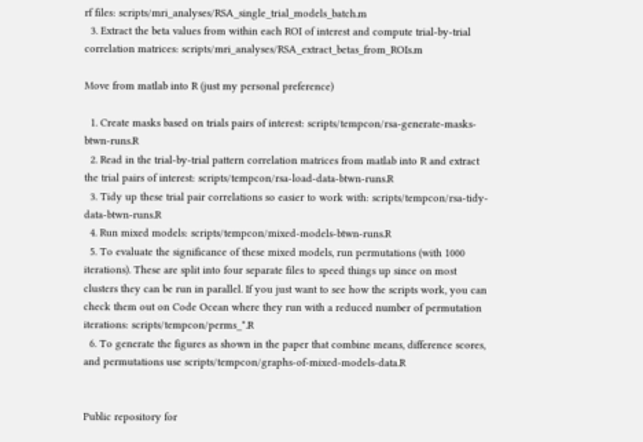rf files: scripts/mri_analyses/RSA_single_trial_models_batch.m
  3. Extract the beta values from within each ROI of interest and compute trial-by-trial correlation matrices: scripts/mri_analyses/RSA_extract_betas_from_ROIs.m

Move from matlab into R (just my personal preference)

  1. Create masks based on trials pairs of interest: scripts/tempcon/rsa-generate-masks-btwn-runs.R
  2. Read in the trial-by-trial pattern correlation matrices from matlab into R and extract the trial pairs of interest: scripts/tempcon/rsa-load-data-btwn-runs.R
  3. Tidy up these trial pair correlations so easier to work with: scripts/tempcon/rsa-tidy-data-btwn-runs.R
  4. Run mixed models: scripts/tempcon/mixed-models-btwn-runs.R
  5. To evaluate the significance of these mixed models, run permutations (with 1000 iterations). These are split into four separate files to speed things up since on most clusters they can be run in parallel. If you just want to see how the scripts work, you can check them out on Code Ocean where they run with a reduced number of permutation iterations: scripts/tempcon/perms_*.R
  6. To generate the figures as shown in the paper that combine means, difference scores, and permutations use scripts/tempcon/graphs-of-mixed-models-data.R


Public repository for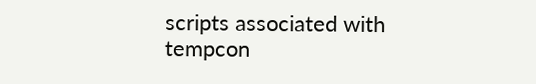scripts associated with tempcon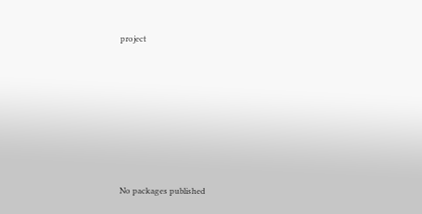project







No packages published